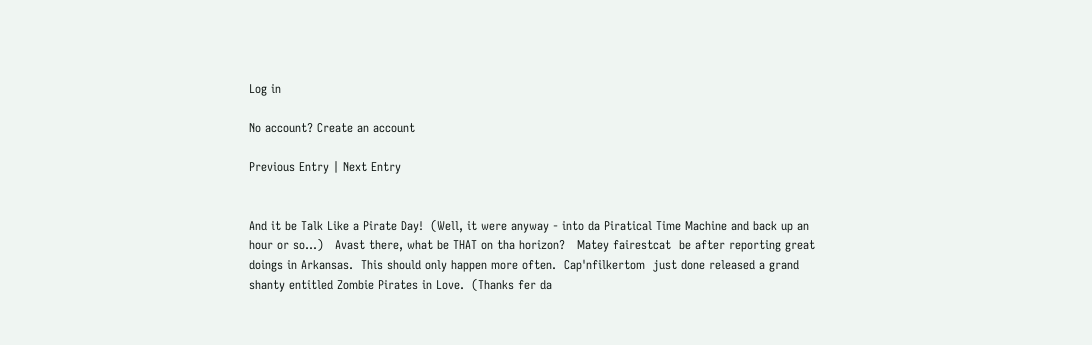Log in

No account? Create an account

Previous Entry | Next Entry


And it be Talk Like a Pirate Day!  (Well, it were anyway - into da Piratical Time Machine and back up an hour or so...)   Avast there, what be THAT on tha horizon?   Matey fairestcat  be after reporting great doings in Arkansas.  This should only happen more often.  Cap'nfilkertom  just done released a grand shanty entitled Zombie Pirates in Love.  (Thanks fer da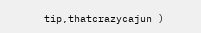tip,thatcrazycajun )